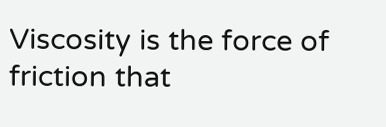Viscosity is the force of friction that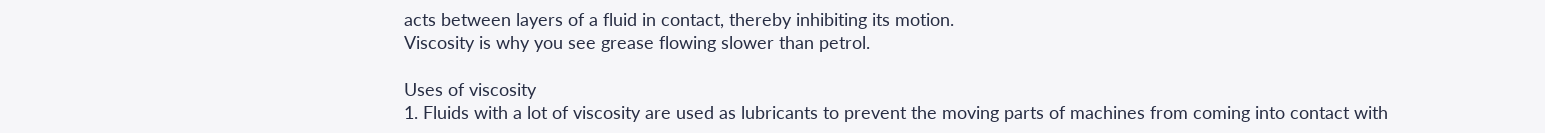acts between layers of a fluid in contact, thereby inhibiting its motion.
Viscosity is why you see grease flowing slower than petrol.

Uses of viscosity
1. Fluids with a lot of viscosity are used as lubricants to prevent the moving parts of machines from coming into contact with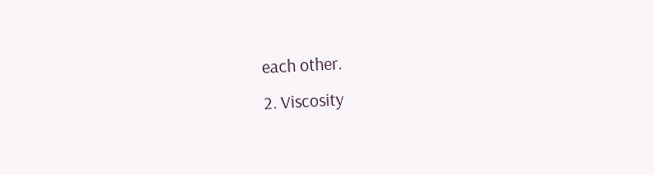each other.
2. Viscosity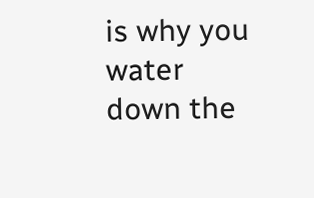is why you water down the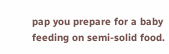pap you prepare for a baby feeding on semi-solid food.